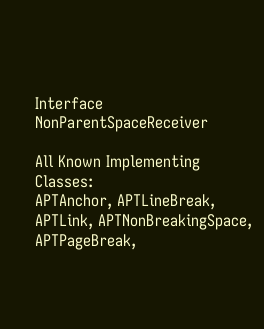Interface NonParentSpaceReceiver

All Known Implementing Classes:
APTAnchor, APTLineBreak, APTLink, APTNonBreakingSpace, APTPageBreak,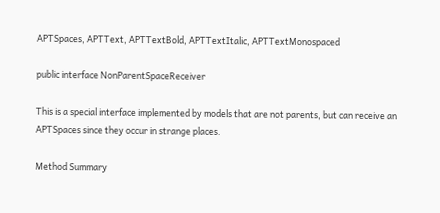APTSpaces, APTText, APTTextBold, APTTextItalic, APTTextMonospaced

public interface NonParentSpaceReceiver

This is a special interface implemented by models that are not parents, but can receive an APTSpaces since they occur in strange places.

Method Summary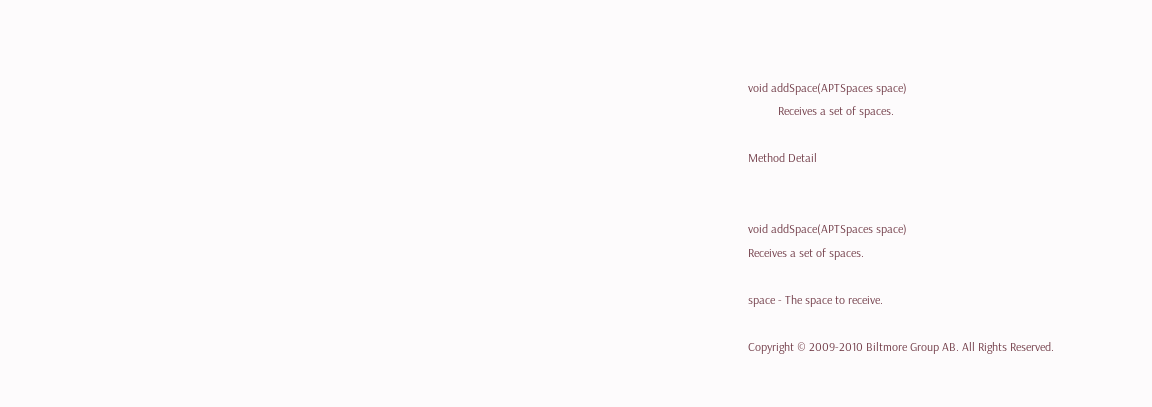void addSpace(APTSpaces space)
          Receives a set of spaces.

Method Detail


void addSpace(APTSpaces space)
Receives a set of spaces.

space - The space to receive.

Copyright © 2009-2010 Biltmore Group AB. All Rights Reserved.